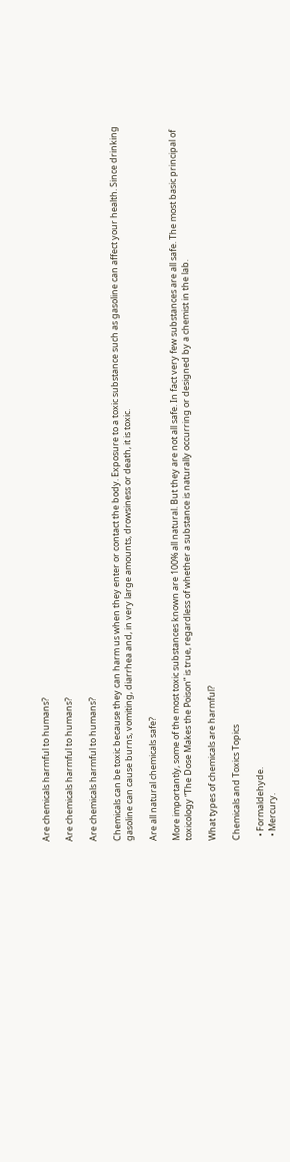Are chemicals harmful to humans?

Are chemicals harmful to humans?

Are chemicals harmful to humans?

Chemicals can be toxic because they can harm us when they enter or contact the body. Exposure to a toxic substance such as gasoline can affect your health. Since drinking gasoline can cause burns, vomiting, diarrhea and, in very large amounts, drowsiness or death, it is toxic.

Are all natural chemicals safe?

More importantly, some of the most toxic substances known are 100% all natural. But they are not all safe. In fact very few substances are all safe. The most basic principal of toxicology “The Dose Makes the Poison” is true, regardless of whether a substance is naturally occurring or designed by a chemist in the lab.

What types of chemicals are harmful?

Chemicals and Toxics Topics

  • Formaldehyde.
  • Mercury.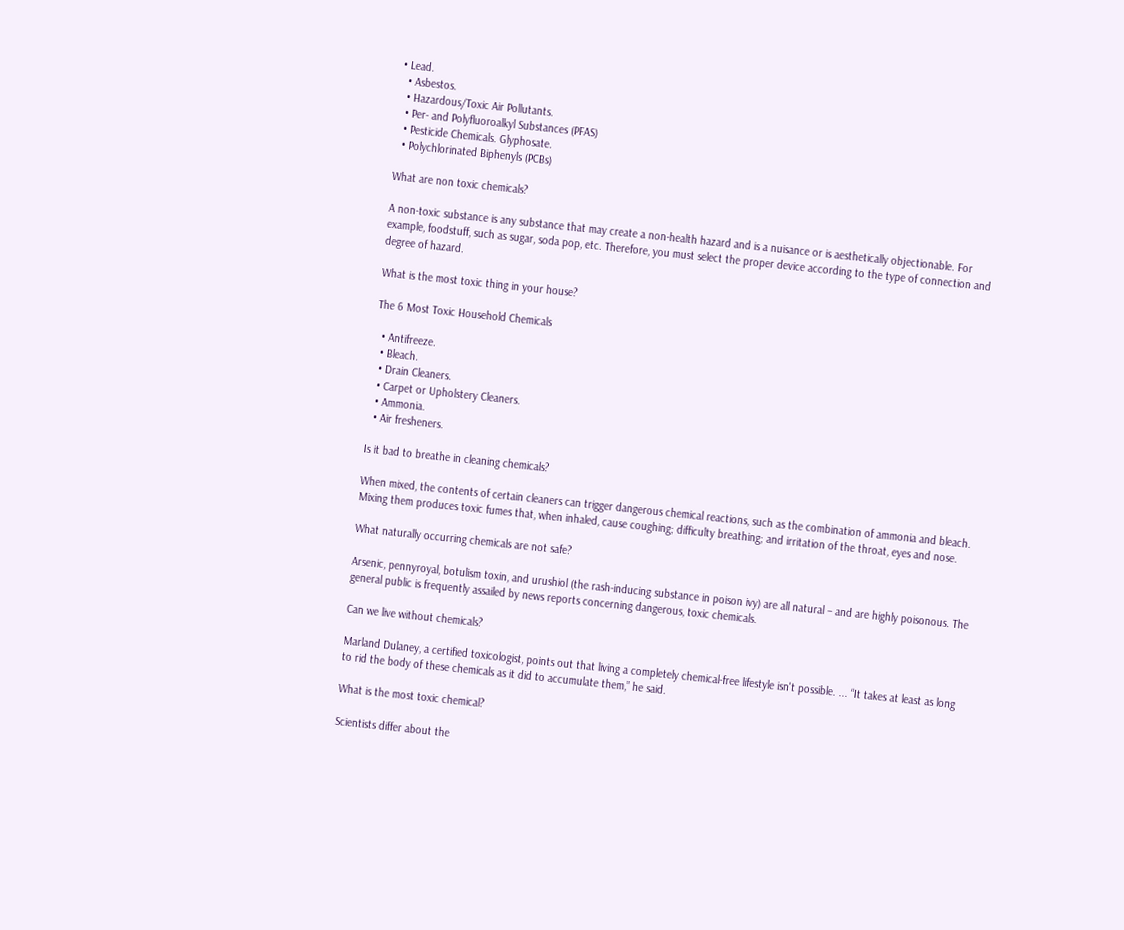• Lead.
  • Asbestos.
  • Hazardous/Toxic Air Pollutants.
  • Per- and Polyfluoroalkyl Substances (PFAS)
  • Pesticide Chemicals. Glyphosate.
  • Polychlorinated Biphenyls (PCBs)

What are non toxic chemicals?

A non-toxic substance is any substance that may create a non-health hazard and is a nuisance or is aesthetically objectionable. For example, foodstuff, such as sugar, soda pop, etc. Therefore, you must select the proper device according to the type of connection and degree of hazard.

What is the most toxic thing in your house?

The 6 Most Toxic Household Chemicals

  • Antifreeze.
  • Bleach.
  • Drain Cleaners.
  • Carpet or Upholstery Cleaners.
  • Ammonia.
  • Air fresheners.

Is it bad to breathe in cleaning chemicals?

When mixed, the contents of certain cleaners can trigger dangerous chemical reactions, such as the combination of ammonia and bleach. Mixing them produces toxic fumes that, when inhaled, cause coughing; difficulty breathing; and irritation of the throat, eyes and nose.

What naturally occurring chemicals are not safe?

Arsenic, pennyroyal, botulism toxin, and urushiol (the rash-inducing substance in poison ivy) are all natural – and are highly poisonous. The general public is frequently assailed by news reports concerning dangerous, toxic chemicals.

Can we live without chemicals?

Marland Dulaney, a certified toxicologist, points out that living a completely chemical-free lifestyle isn't possible. ... “It takes at least as long to rid the body of these chemicals as it did to accumulate them,” he said.

What is the most toxic chemical?

Scientists differ about the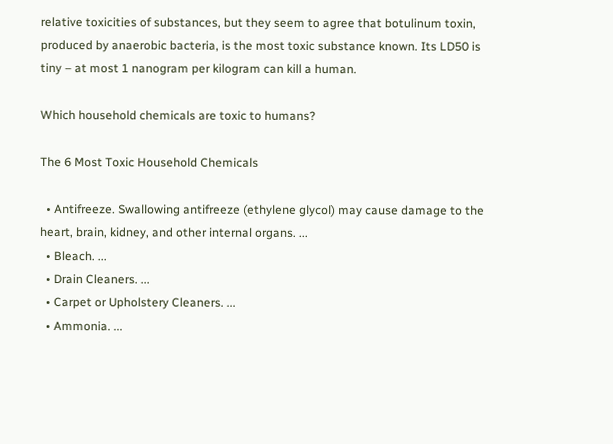relative toxicities of substances, but they seem to agree that botulinum toxin, produced by anaerobic bacteria, is the most toxic substance known. Its LD50 is tiny – at most 1 nanogram per kilogram can kill a human.

Which household chemicals are toxic to humans?

The 6 Most Toxic Household Chemicals

  • Antifreeze. Swallowing antifreeze (ethylene glycol) may cause damage to the heart, brain, kidney, and other internal organs. ...
  • Bleach. ...
  • Drain Cleaners. ...
  • Carpet or Upholstery Cleaners. ...
  • Ammonia. ...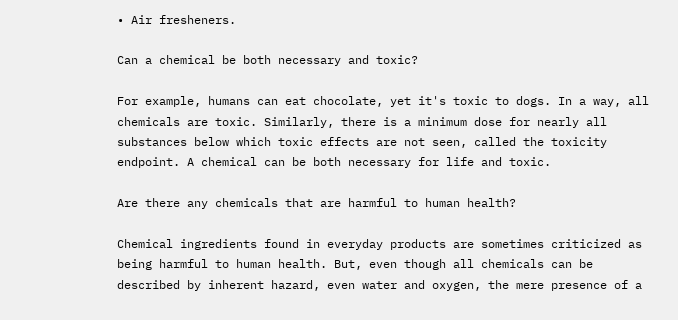• Air fresheners.

Can a chemical be both necessary and toxic?

For example, humans can eat chocolate, yet it's toxic to dogs. In a way, all chemicals are toxic. Similarly, there is a minimum dose for nearly all substances below which toxic effects are not seen, called the toxicity endpoint. A chemical can be both necessary for life and toxic.

Are there any chemicals that are harmful to human health?

Chemical ingredients found in everyday products are sometimes criticized as being harmful to human health. But, even though all chemicals can be described by inherent hazard, even water and oxygen, the mere presence of a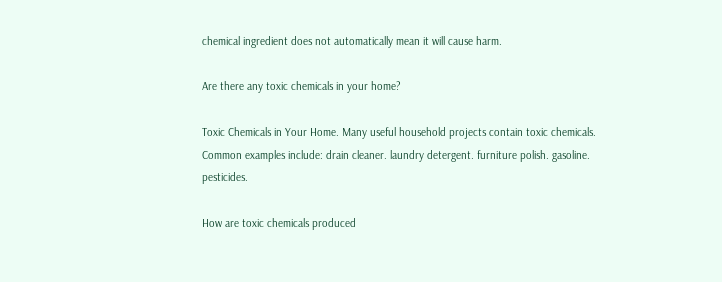chemical ingredient does not automatically mean it will cause harm.

Are there any toxic chemicals in your home?

Toxic Chemicals in Your Home. Many useful household projects contain toxic chemicals. Common examples include: drain cleaner. laundry detergent. furniture polish. gasoline. pesticides.

How are toxic chemicals produced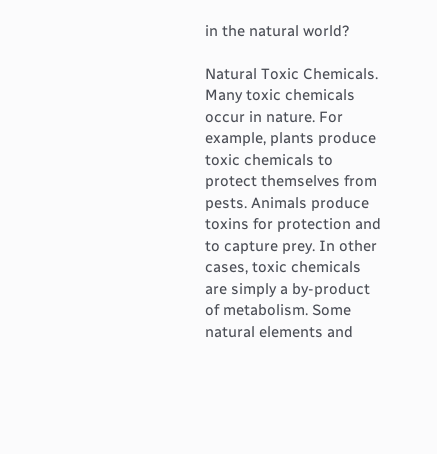in the natural world?

Natural Toxic Chemicals. Many toxic chemicals occur in nature. For example, plants produce toxic chemicals to protect themselves from pests. Animals produce toxins for protection and to capture prey. In other cases, toxic chemicals are simply a by-product of metabolism. Some natural elements and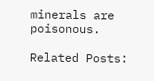minerals are poisonous.

Related Posts: